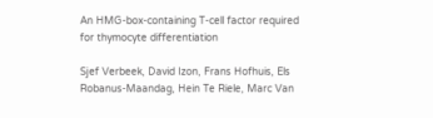An HMG-box-containing T-cell factor required for thymocyte differentiation

Sjef Verbeek, David Izon, Frans Hofhuis, Els Robanus-Maandag, Hein Te Riele, Marc Van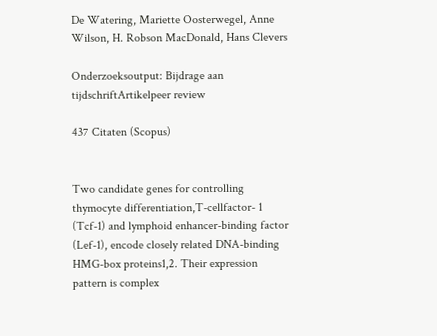De Watering, Mariette Oosterwegel, Anne Wilson, H. Robson MacDonald, Hans Clevers

Onderzoeksoutput: Bijdrage aan tijdschriftArtikelpeer review

437 Citaten (Scopus)


Two candidate genes for controlling thymocyte differentiation,T-cellfactor- 1 (Tcf-1) and lymphoid enhancer-binding factor (Lef-1), encode closely related DNA-binding HMG-box proteins1,2. Their expression pattern is complex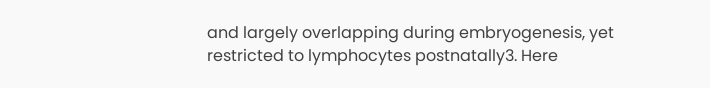and largely overlapping during embryogenesis, yet restricted to lymphocytes postnatally3. Here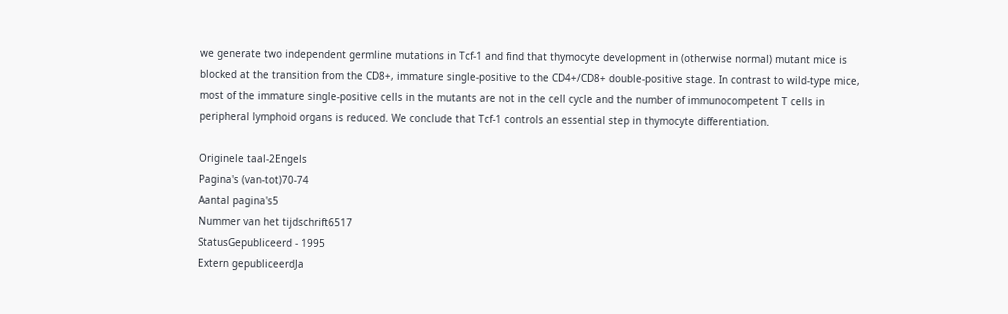we generate two independent germline mutations in Tcf-1 and find that thymocyte development in (otherwise normal) mutant mice is blocked at the transition from the CD8+, immature single-positive to the CD4+/CD8+ double-positive stage. In contrast to wild-type mice, most of the immature single-positive cells in the mutants are not in the cell cycle and the number of immunocompetent T cells in peripheral lymphoid organs is reduced. We conclude that Tcf-1 controls an essential step in thymocyte differentiation.

Originele taal-2Engels
Pagina's (van-tot)70-74
Aantal pagina's5
Nummer van het tijdschrift6517
StatusGepubliceerd - 1995
Extern gepubliceerdJa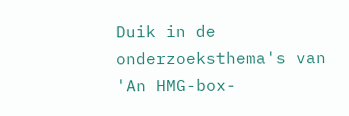Duik in de onderzoeksthema's van 'An HMG-box-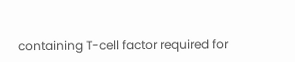containing T-cell factor required for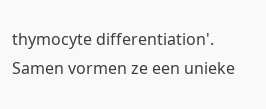thymocyte differentiation'. Samen vormen ze een unieke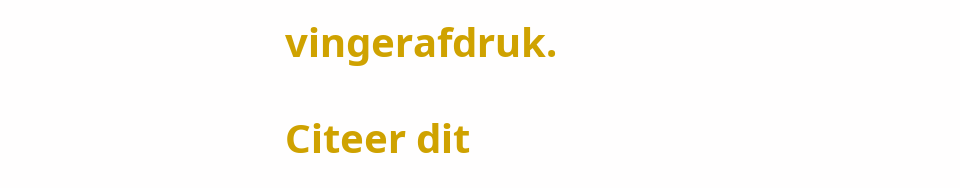vingerafdruk.

Citeer dit